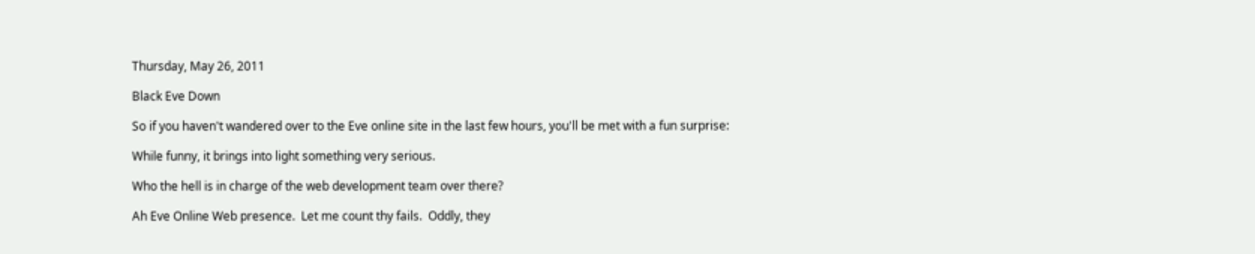Thursday, May 26, 2011

Black Eve Down

So if you haven't wandered over to the Eve online site in the last few hours, you'll be met with a fun surprise:

While funny, it brings into light something very serious.

Who the hell is in charge of the web development team over there?

Ah Eve Online Web presence.  Let me count thy fails.  Oddly, they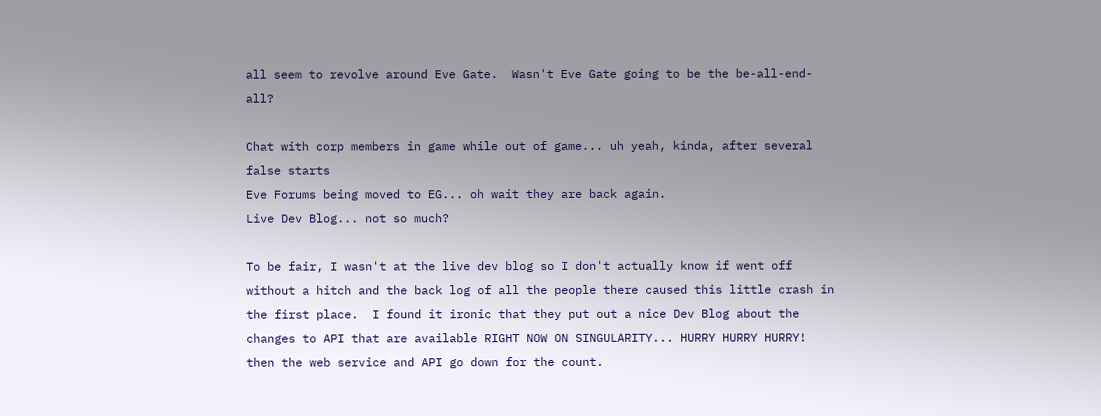all seem to revolve around Eve Gate.  Wasn't Eve Gate going to be the be-all-end-all?

Chat with corp members in game while out of game... uh yeah, kinda, after several false starts
Eve Forums being moved to EG... oh wait they are back again.
Live Dev Blog... not so much?

To be fair, I wasn't at the live dev blog so I don't actually know if went off without a hitch and the back log of all the people there caused this little crash in the first place.  I found it ironic that they put out a nice Dev Blog about the changes to API that are available RIGHT NOW ON SINGULARITY... HURRY HURRY HURRY! then the web service and API go down for the count.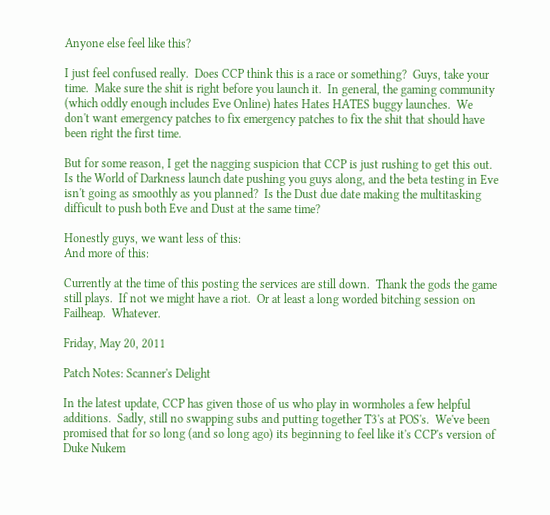Anyone else feel like this?

I just feel confused really.  Does CCP think this is a race or something?  Guys, take your time.  Make sure the shit is right before you launch it.  In general, the gaming community (which oddly enough includes Eve Online) hates Hates HATES buggy launches.  We don't want emergency patches to fix emergency patches to fix the shit that should have been right the first time.

But for some reason, I get the nagging suspicion that CCP is just rushing to get this out.  Is the World of Darkness launch date pushing you guys along, and the beta testing in Eve isn't going as smoothly as you planned?  Is the Dust due date making the multitasking difficult to push both Eve and Dust at the same time?

Honestly guys, we want less of this:
And more of this:

Currently at the time of this posting the services are still down.  Thank the gods the game still plays.  If not we might have a riot.  Or at least a long worded bitching session on Failheap.  Whatever.

Friday, May 20, 2011

Patch Notes: Scanner's Delight

In the latest update, CCP has given those of us who play in wormholes a few helpful additions.  Sadly, still no swapping subs and putting together T3's at POS's.  We've been promised that for so long (and so long ago) its beginning to feel like it's CCP's version of Duke Nukem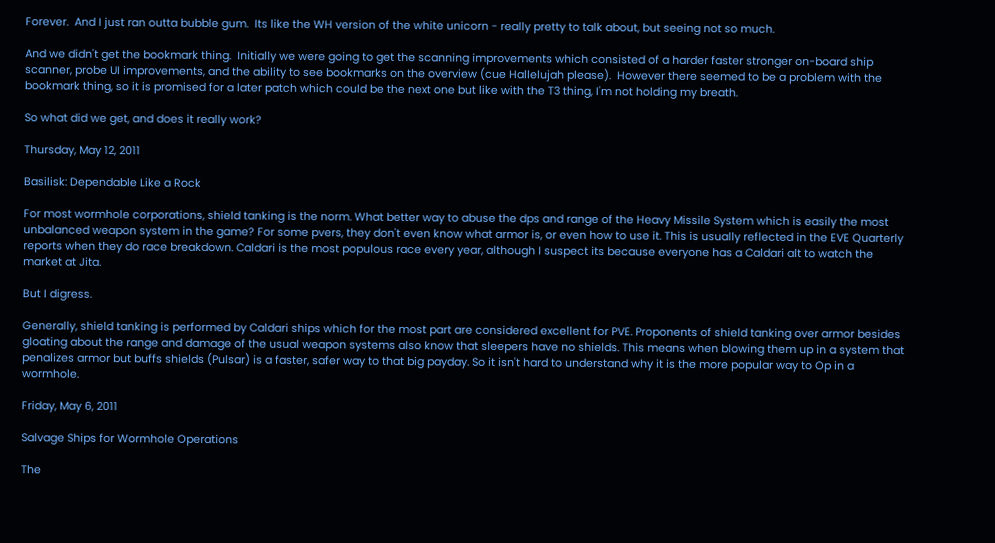Forever.  And I just ran outta bubble gum.  Its like the WH version of the white unicorn - really pretty to talk about, but seeing not so much.

And we didn't get the bookmark thing.  Initially we were going to get the scanning improvements which consisted of a harder faster stronger on-board ship scanner, probe UI improvements, and the ability to see bookmarks on the overview (cue Hallelujah please).  However there seemed to be a problem with the bookmark thing, so it is promised for a later patch which could be the next one but like with the T3 thing, I'm not holding my breath.

So what did we get, and does it really work?

Thursday, May 12, 2011

Basilisk: Dependable Like a Rock

For most wormhole corporations, shield tanking is the norm. What better way to abuse the dps and range of the Heavy Missile System which is easily the most unbalanced weapon system in the game? For some pvers, they don't even know what armor is, or even how to use it. This is usually reflected in the EVE Quarterly reports when they do race breakdown. Caldari is the most populous race every year, although I suspect its because everyone has a Caldari alt to watch the market at Jita.

But I digress.

Generally, shield tanking is performed by Caldari ships which for the most part are considered excellent for PVE. Proponents of shield tanking over armor besides gloating about the range and damage of the usual weapon systems also know that sleepers have no shields. This means when blowing them up in a system that penalizes armor but buffs shields (Pulsar) is a faster, safer way to that big payday. So it isn't hard to understand why it is the more popular way to Op in a wormhole.

Friday, May 6, 2011

Salvage Ships for Wormhole Operations

The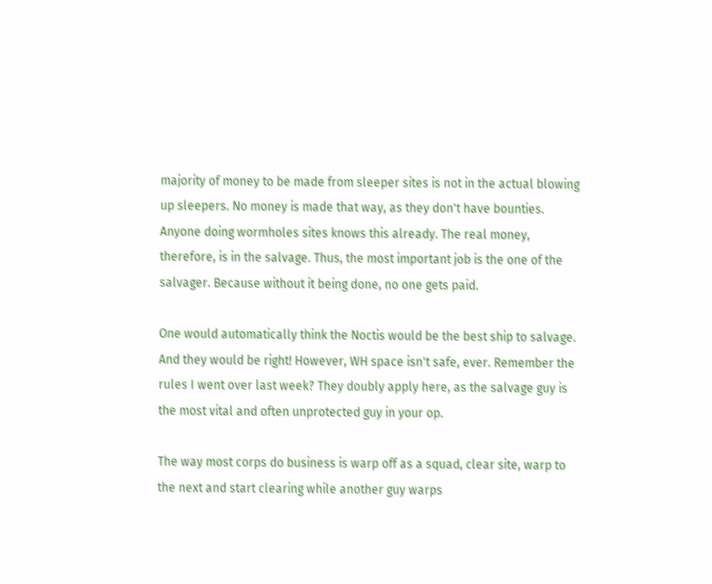majority of money to be made from sleeper sites is not in the actual blowing up sleepers. No money is made that way, as they don't have bounties. Anyone doing wormholes sites knows this already. The real money, therefore, is in the salvage. Thus, the most important job is the one of the salvager. Because without it being done, no one gets paid.

One would automatically think the Noctis would be the best ship to salvage. And they would be right! However, WH space isn't safe, ever. Remember the rules I went over last week? They doubly apply here, as the salvage guy is the most vital and often unprotected guy in your op.

The way most corps do business is warp off as a squad, clear site, warp to the next and start clearing while another guy warps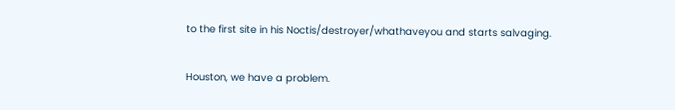to the first site in his Noctis/destroyer/whathaveyou and starts salvaging.

Houston, we have a problem.